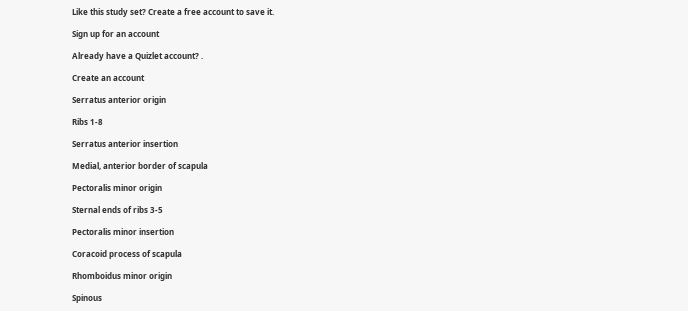Like this study set? Create a free account to save it.

Sign up for an account

Already have a Quizlet account? .

Create an account

Serratus anterior origin

Ribs 1-8

Serratus anterior insertion

Medial, anterior border of scapula

Pectoralis minor origin

Sternal ends of ribs 3-5

Pectoralis minor insertion

Coracoid process of scapula

Rhomboidus minor origin

Spinous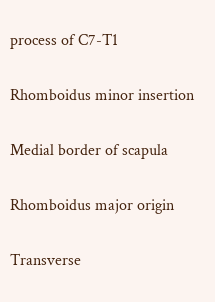process of C7-T1

Rhomboidus minor insertion

Medial border of scapula

Rhomboidus major origin

Transverse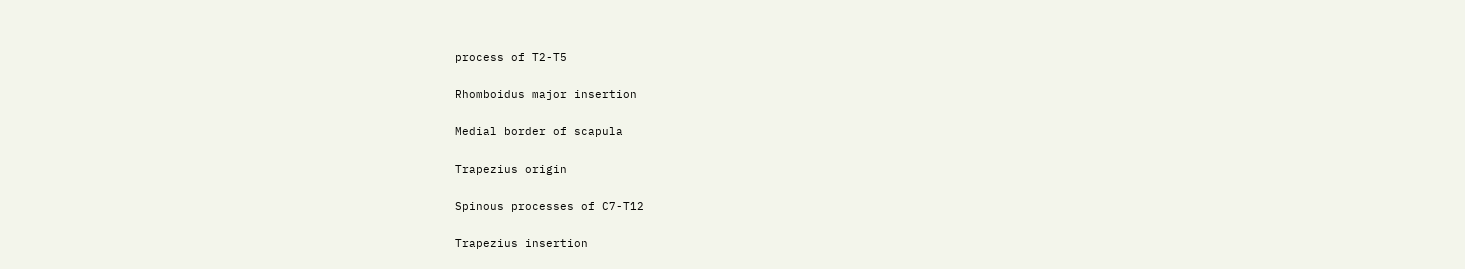process of T2-T5

Rhomboidus major insertion

Medial border of scapula

Trapezius origin

Spinous processes of C7-T12

Trapezius insertion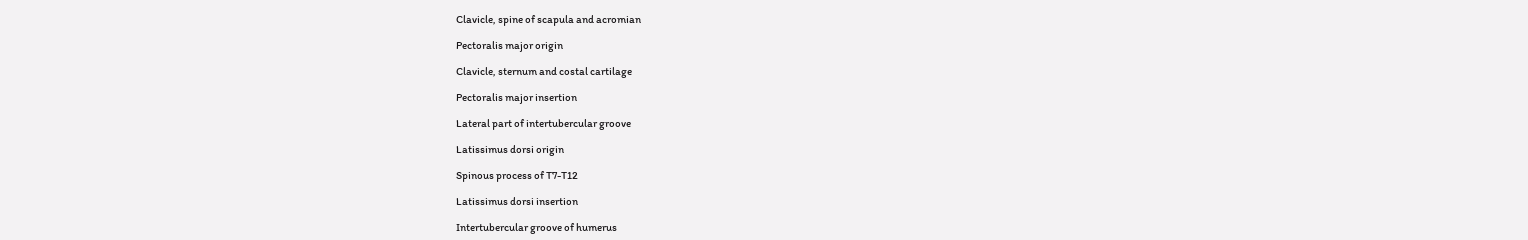Clavicle, spine of scapula and acromian

Pectoralis major origin

Clavicle, sternum and costal cartilage

Pectoralis major insertion

Lateral part of intertubercular groove

Latissimus dorsi origin

Spinous process of T7-T12

Latissimus dorsi insertion

Intertubercular groove of humerus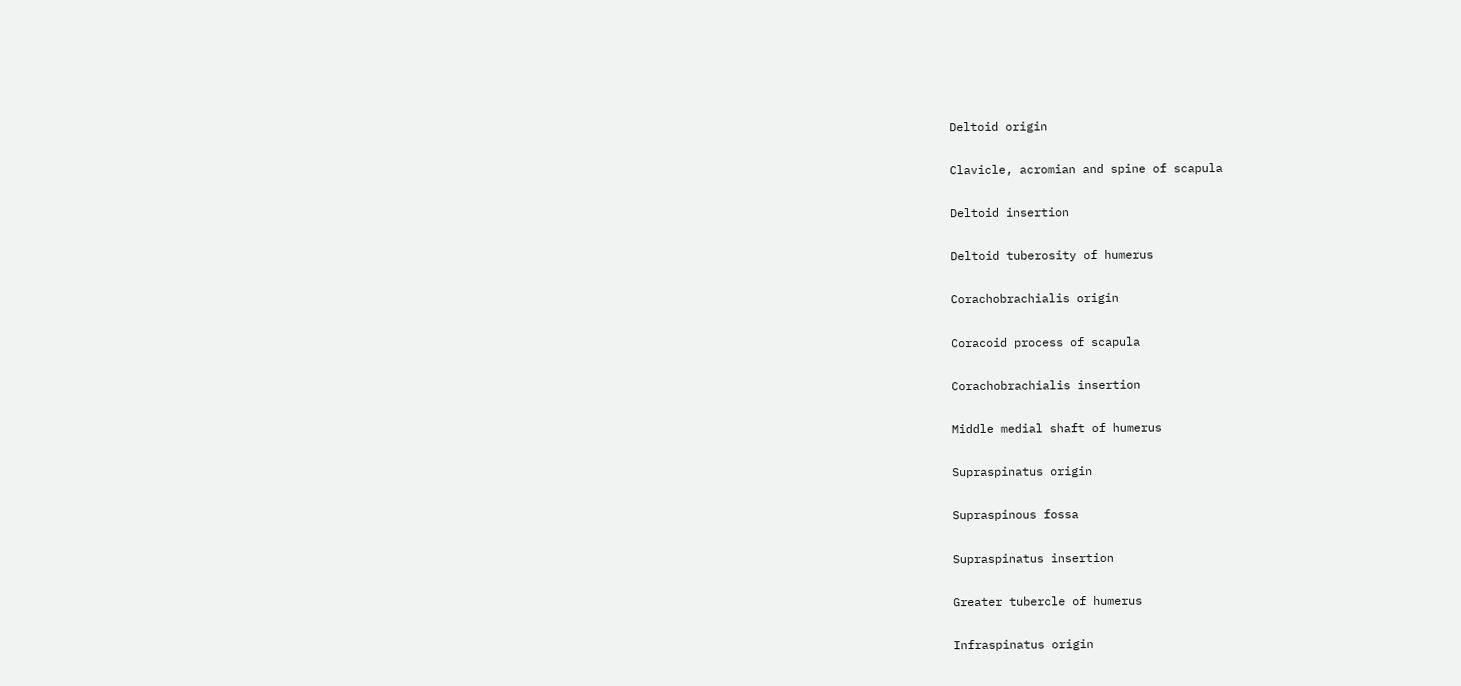Deltoid origin

Clavicle, acromian and spine of scapula

Deltoid insertion

Deltoid tuberosity of humerus

Corachobrachialis origin

Coracoid process of scapula

Corachobrachialis insertion

Middle medial shaft of humerus

Supraspinatus origin

Supraspinous fossa

Supraspinatus insertion

Greater tubercle of humerus

Infraspinatus origin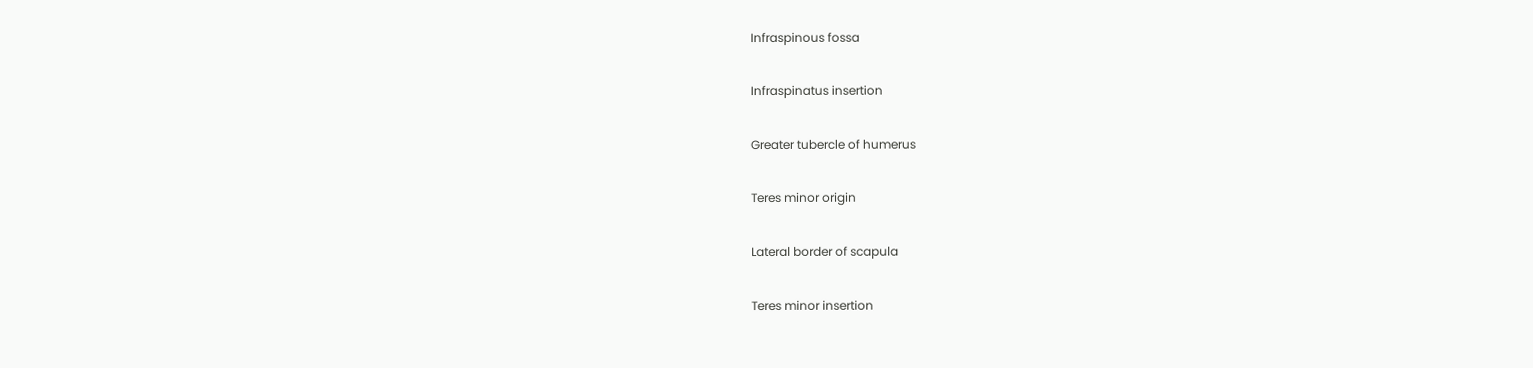Infraspinous fossa

Infraspinatus insertion

Greater tubercle of humerus

Teres minor origin

Lateral border of scapula

Teres minor insertion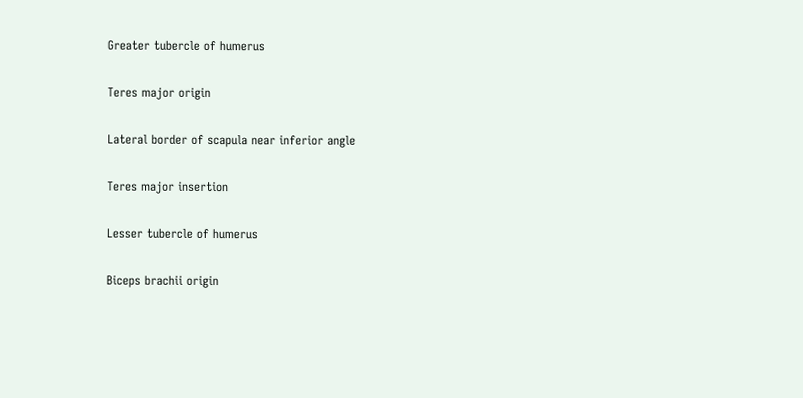Greater tubercle of humerus

Teres major origin

Lateral border of scapula near inferior angle

Teres major insertion

Lesser tubercle of humerus

Biceps brachii origin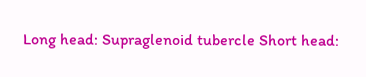Long head: Supraglenoid tubercle Short head: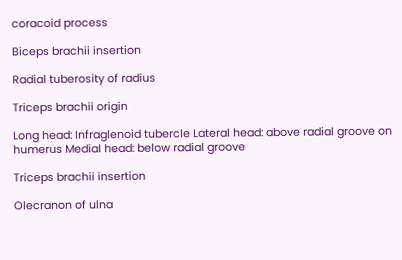coracoid process

Biceps brachii insertion

Radial tuberosity of radius

Triceps brachii origin

Long head: Infraglenoid tubercle Lateral head: above radial groove on humerus Medial head: below radial groove

Triceps brachii insertion

Olecranon of ulna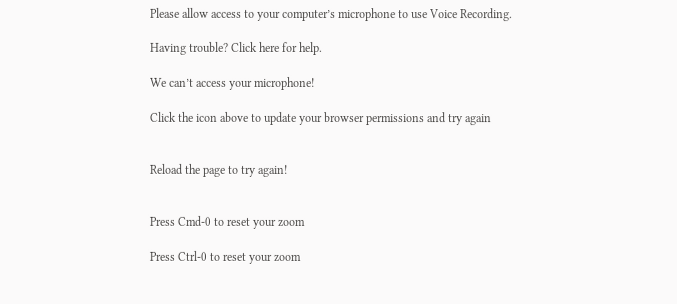Please allow access to your computer’s microphone to use Voice Recording.

Having trouble? Click here for help.

We can’t access your microphone!

Click the icon above to update your browser permissions and try again


Reload the page to try again!


Press Cmd-0 to reset your zoom

Press Ctrl-0 to reset your zoom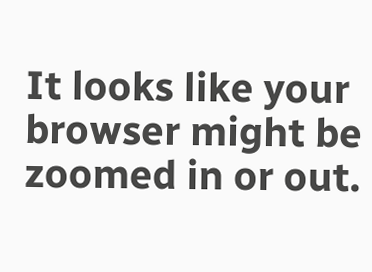It looks like your browser might be zoomed in or out.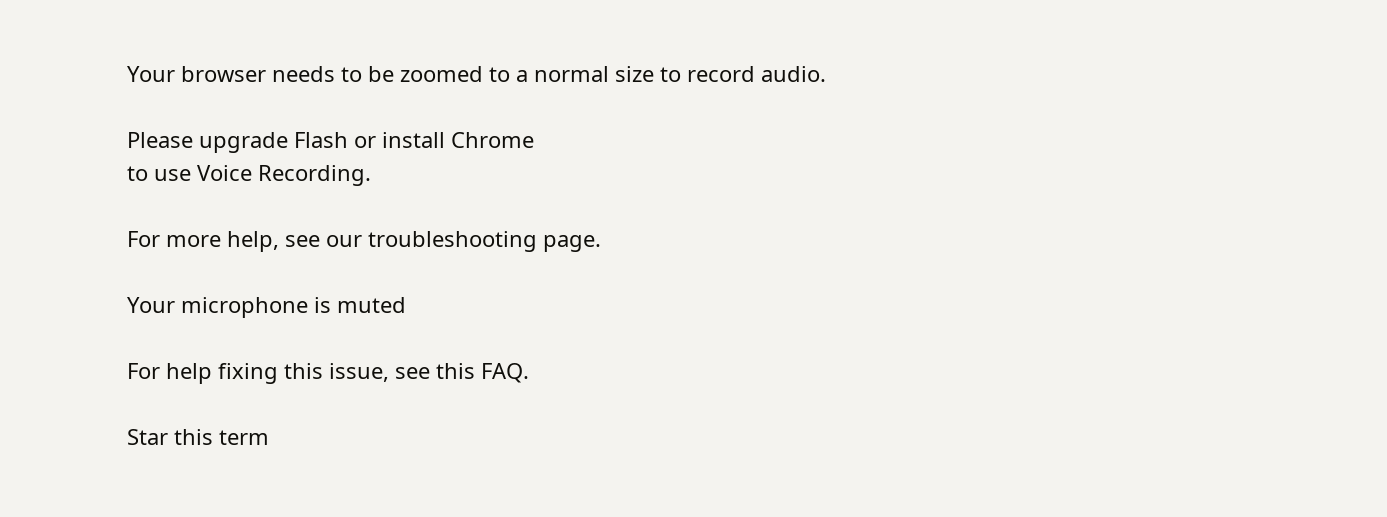Your browser needs to be zoomed to a normal size to record audio.

Please upgrade Flash or install Chrome
to use Voice Recording.

For more help, see our troubleshooting page.

Your microphone is muted

For help fixing this issue, see this FAQ.

Star this term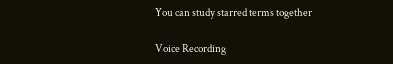You can study starred terms together

Voice Recording